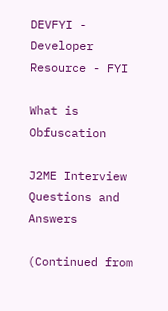DEVFYI - Developer Resource - FYI

What is Obfuscation

J2ME Interview Questions and Answers

(Continued from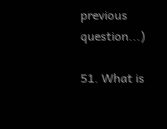previous question...)

51. What is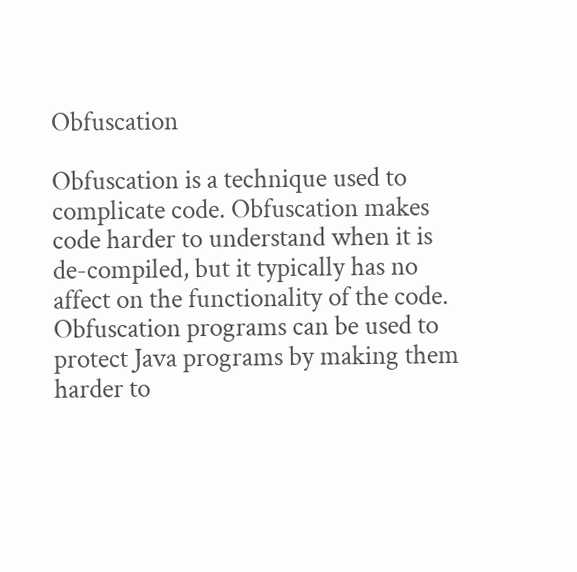Obfuscation

Obfuscation is a technique used to complicate code. Obfuscation makes code harder to understand when it is de-compiled, but it typically has no affect on the functionality of the code. Obfuscation programs can be used to protect Java programs by making them harder to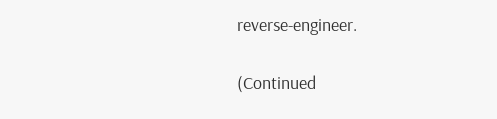reverse-engineer.

(Continued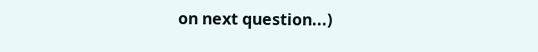on next question...)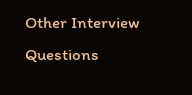Other Interview Questions